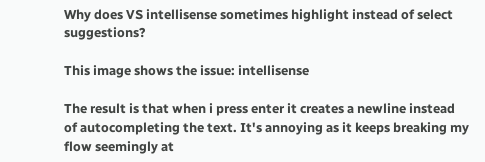Why does VS intellisense sometimes highlight instead of select suggestions?

This image shows the issue: intellisense

The result is that when i press enter it creates a newline instead of autocompleting the text. It's annoying as it keeps breaking my flow seemingly at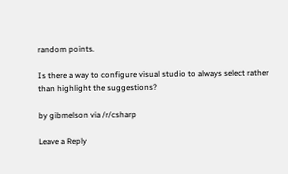random points.

Is there a way to configure visual studio to always select rather than highlight the suggestions?

by gibmelson via /r/csharp

Leave a Reply